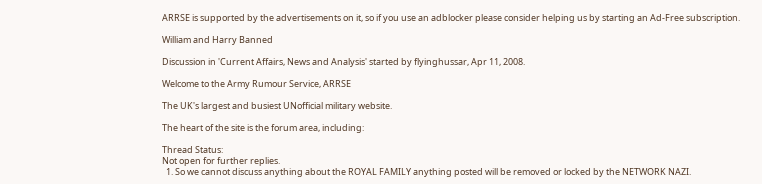ARRSE is supported by the advertisements on it, so if you use an adblocker please consider helping us by starting an Ad-Free subscription.

William and Harry Banned

Discussion in 'Current Affairs, News and Analysis' started by flyinghussar, Apr 11, 2008.

Welcome to the Army Rumour Service, ARRSE

The UK's largest and busiest UNofficial military website.

The heart of the site is the forum area, including:

Thread Status:
Not open for further replies.
  1. So we cannot discuss anything about the ROYAL FAMILY anything posted will be removed or locked by the NETWORK NAZI.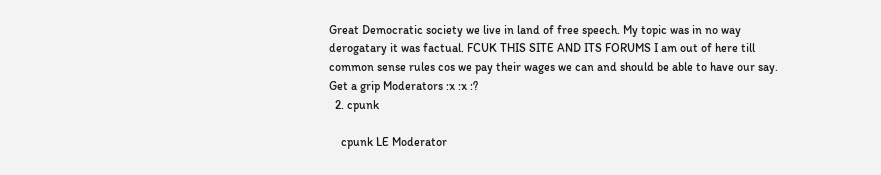Great Democratic society we live in land of free speech. My topic was in no way derogatary it was factual. FCUK THIS SITE AND ITS FORUMS I am out of here till common sense rules cos we pay their wages we can and should be able to have our say. Get a grip Moderators :x :x :?
  2. cpunk

    cpunk LE Moderator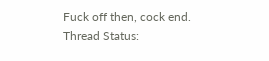Fuck off then, cock end.
Thread Status: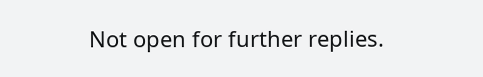Not open for further replies.